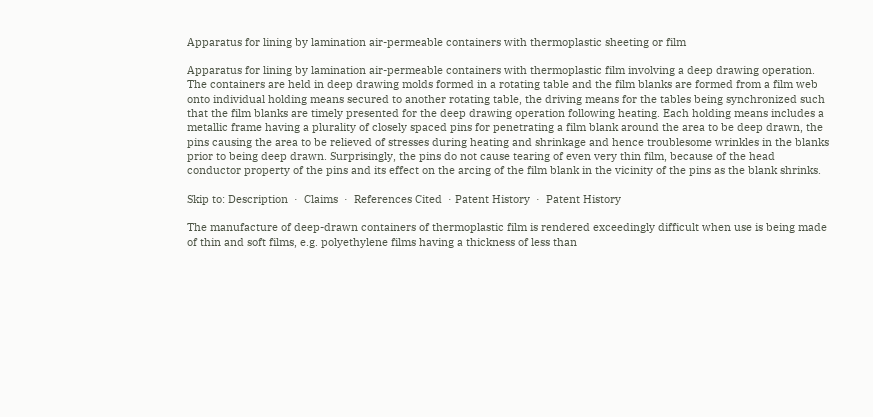Apparatus for lining by lamination air-permeable containers with thermoplastic sheeting or film

Apparatus for lining by lamination air-permeable containers with thermoplastic film involving a deep drawing operation. The containers are held in deep drawing molds formed in a rotating table and the film blanks are formed from a film web onto individual holding means secured to another rotating table, the driving means for the tables being synchronized such that the film blanks are timely presented for the deep drawing operation following heating. Each holding means includes a metallic frame having a plurality of closely spaced pins for penetrating a film blank around the area to be deep drawn, the pins causing the area to be relieved of stresses during heating and shrinkage and hence troublesome wrinkles in the blanks prior to being deep drawn. Surprisingly, the pins do not cause tearing of even very thin film, because of the head conductor property of the pins and its effect on the arcing of the film blank in the vicinity of the pins as the blank shrinks.

Skip to: Description  ·  Claims  ·  References Cited  · Patent History  ·  Patent History

The manufacture of deep-drawn containers of thermoplastic film is rendered exceedingly difficult when use is being made of thin and soft films, e.g. polyethylene films having a thickness of less than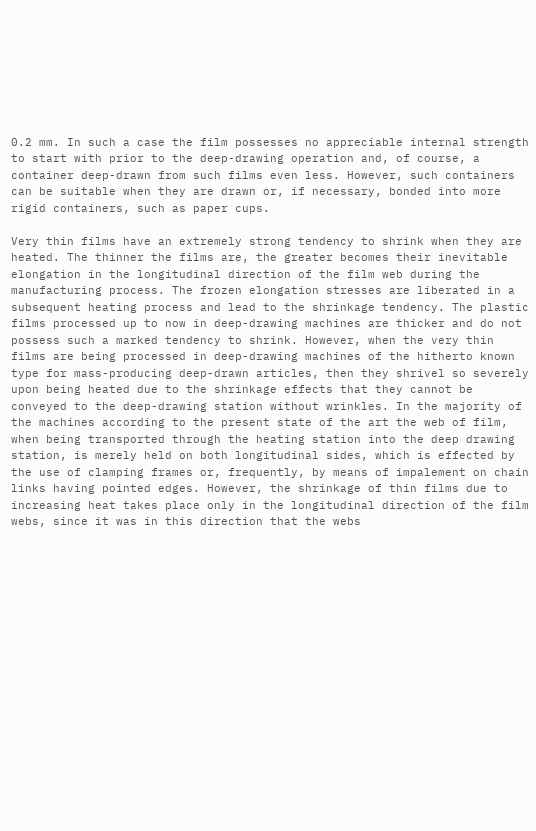0.2 mm. In such a case the film possesses no appreciable internal strength to start with prior to the deep-drawing operation and, of course, a container deep-drawn from such films even less. However, such containers can be suitable when they are drawn or, if necessary, bonded into more rigid containers, such as paper cups.

Very thin films have an extremely strong tendency to shrink when they are heated. The thinner the films are, the greater becomes their inevitable elongation in the longitudinal direction of the film web during the manufacturing process. The frozen elongation stresses are liberated in a subsequent heating process and lead to the shrinkage tendency. The plastic films processed up to now in deep-drawing machines are thicker and do not possess such a marked tendency to shrink. However, when the very thin films are being processed in deep-drawing machines of the hitherto known type for mass-producing deep-drawn articles, then they shrivel so severely upon being heated due to the shrinkage effects that they cannot be conveyed to the deep-drawing station without wrinkles. In the majority of the machines according to the present state of the art the web of film, when being transported through the heating station into the deep drawing station, is merely held on both longitudinal sides, which is effected by the use of clamping frames or, frequently, by means of impalement on chain links having pointed edges. However, the shrinkage of thin films due to increasing heat takes place only in the longitudinal direction of the film webs, since it was in this direction that the webs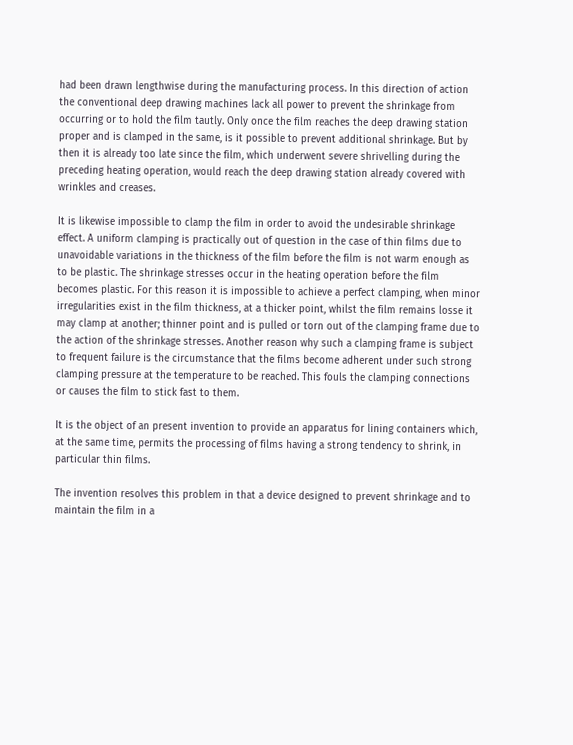had been drawn lengthwise during the manufacturing process. In this direction of action the conventional deep drawing machines lack all power to prevent the shrinkage from occurring or to hold the film tautly. Only once the film reaches the deep drawing station proper and is clamped in the same, is it possible to prevent additional shrinkage. But by then it is already too late since the film, which underwent severe shrivelling during the preceding heating operation, would reach the deep drawing station already covered with wrinkles and creases.

It is likewise impossible to clamp the film in order to avoid the undesirable shrinkage effect. A uniform clamping is practically out of question in the case of thin films due to unavoidable variations in the thickness of the film before the film is not warm enough as to be plastic. The shrinkage stresses occur in the heating operation before the film becomes plastic. For this reason it is impossible to achieve a perfect clamping, when minor irregularities exist in the film thickness, at a thicker point, whilst the film remains losse it may clamp at another; thinner point and is pulled or torn out of the clamping frame due to the action of the shrinkage stresses. Another reason why such a clamping frame is subject to frequent failure is the circumstance that the films become adherent under such strong clamping pressure at the temperature to be reached. This fouls the clamping connections or causes the film to stick fast to them.

It is the object of an present invention to provide an apparatus for lining containers which, at the same time, permits the processing of films having a strong tendency to shrink, in particular thin films.

The invention resolves this problem in that a device designed to prevent shrinkage and to maintain the film in a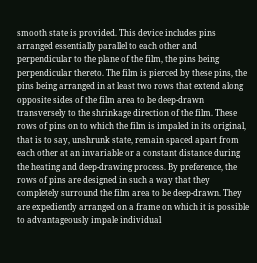smooth state is provided. This device includes pins arranged essentially parallel to each other and perpendicular to the plane of the film, the pins being perpendicular thereto. The film is pierced by these pins, the pins being arranged in at least two rows that extend along opposite sides of the film area to be deep-drawn transversely to the shrinkage direction of the film. These rows of pins on to which the film is impaled in its original, that is to say, unshrunk state, remain spaced apart from each other at an invariable or a constant distance during the heating and deep-drawing process. By preference, the rows of pins are designed in such a way that they completely surround the film area to be deep-drawn. They are expediently arranged on a frame on which it is possible to advantageously impale individual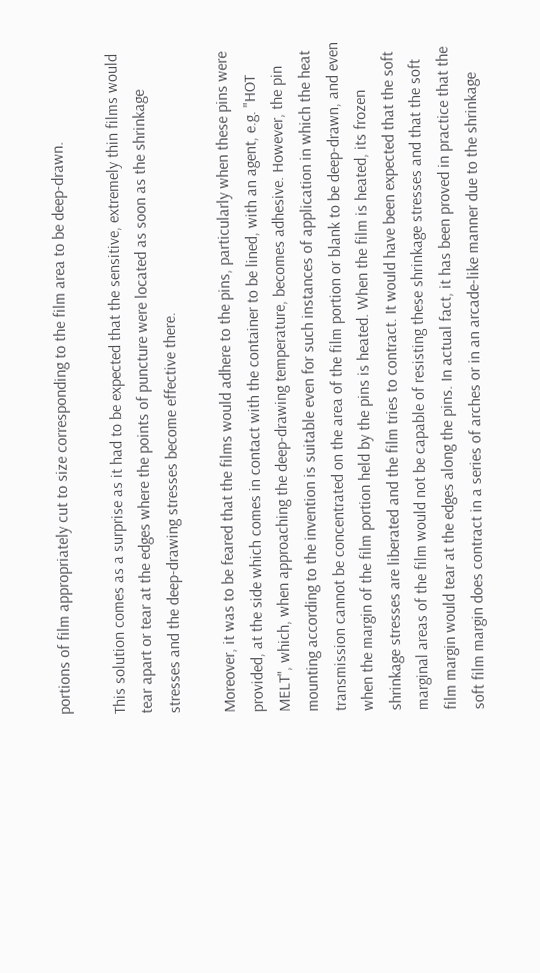portions of film appropriately cut to size corresponding to the film area to be deep-drawn.

This solution comes as a surprise as it had to be expected that the sensitive, extremely thin films would tear apart or tear at the edges where the points of puncture were located as soon as the shrinkage stresses and the deep-drawing stresses become effective there.

Moreover, it was to be feared that the films would adhere to the pins, particularly when these pins were provided, at the side which comes in contact with the container to be lined, with an agent, e.g. "HOT MELT", which, when approaching the deep-drawing temperature, becomes adhesive. However, the pin mounting according to the invention is suitable even for such instances of application in which the heat transmission cannot be concentrated on the area of the film portion or blank to be deep-drawn, and even when the margin of the film portion held by the pins is heated. When the film is heated, its frozen shrinkage stresses are liberated and the film tries to contract. It would have been expected that the soft marginal areas of the film would not be capable of resisting these shrinkage stresses and that the soft film margin would tear at the edges along the pins. In actual fact, it has been proved in practice that the soft film margin does contract in a series of arches or in an arcade-like manner due to the shrinkage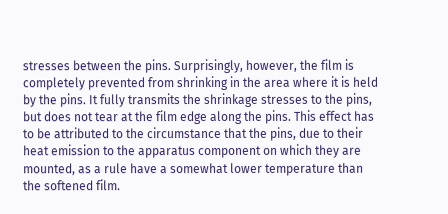stresses between the pins. Surprisingly, however, the film is completely prevented from shrinking in the area where it is held by the pins. It fully transmits the shrinkage stresses to the pins, but does not tear at the film edge along the pins. This effect has to be attributed to the circumstance that the pins, due to their heat emission to the apparatus component on which they are mounted, as a rule have a somewhat lower temperature than the softened film.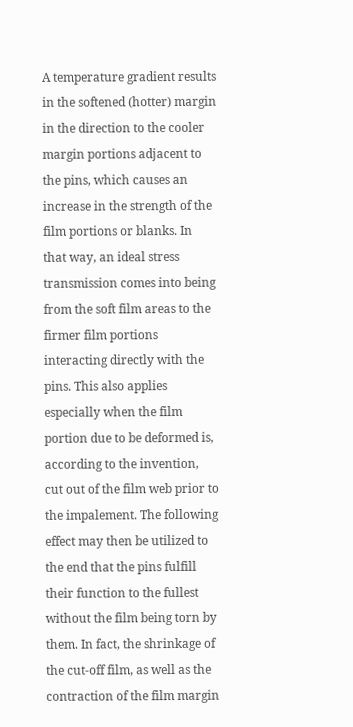A temperature gradient results in the softened (hotter) margin in the direction to the cooler margin portions adjacent to the pins, which causes an increase in the strength of the film portions or blanks. In that way, an ideal stress transmission comes into being from the soft film areas to the firmer film portions interacting directly with the pins. This also applies especially when the film portion due to be deformed is, according to the invention, cut out of the film web prior to the impalement. The following effect may then be utilized to the end that the pins fulfill their function to the fullest without the film being torn by them. In fact, the shrinkage of the cut-off film, as well as the contraction of the film margin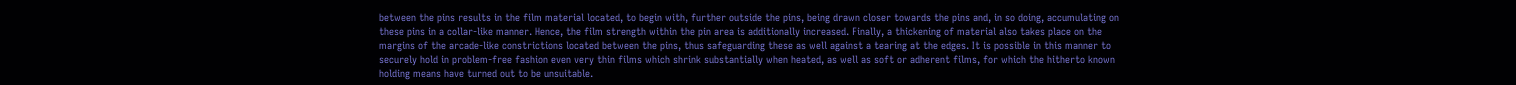between the pins results in the film material located, to begin with, further outside the pins, being drawn closer towards the pins and, in so doing, accumulating on these pins in a collar-like manner. Hence, the film strength within the pin area is additionally increased. Finally, a thickening of material also takes place on the margins of the arcade-like constrictions located between the pins, thus safeguarding these as well against a tearing at the edges. It is possible in this manner to securely hold in problem-free fashion even very thin films which shrink substantially when heated, as well as soft or adherent films, for which the hitherto known holding means have turned out to be unsuitable.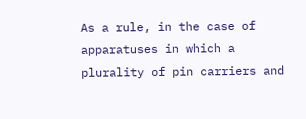As a rule, in the case of apparatuses in which a plurality of pin carriers and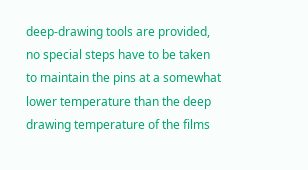deep-drawing tools are provided, no special steps have to be taken to maintain the pins at a somewhat lower temperature than the deep drawing temperature of the films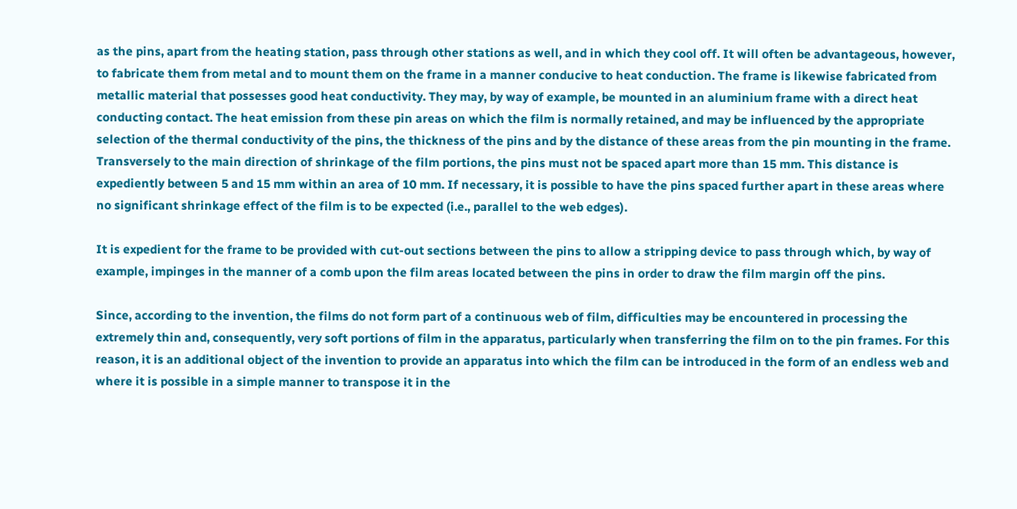as the pins, apart from the heating station, pass through other stations as well, and in which they cool off. It will often be advantageous, however, to fabricate them from metal and to mount them on the frame in a manner conducive to heat conduction. The frame is likewise fabricated from metallic material that possesses good heat conductivity. They may, by way of example, be mounted in an aluminium frame with a direct heat conducting contact. The heat emission from these pin areas on which the film is normally retained, and may be influenced by the appropriate selection of the thermal conductivity of the pins, the thickness of the pins and by the distance of these areas from the pin mounting in the frame. Transversely to the main direction of shrinkage of the film portions, the pins must not be spaced apart more than 15 mm. This distance is expediently between 5 and 15 mm within an area of 10 mm. If necessary, it is possible to have the pins spaced further apart in these areas where no significant shrinkage effect of the film is to be expected (i.e., parallel to the web edges).

It is expedient for the frame to be provided with cut-out sections between the pins to allow a stripping device to pass through which, by way of example, impinges in the manner of a comb upon the film areas located between the pins in order to draw the film margin off the pins.

Since, according to the invention, the films do not form part of a continuous web of film, difficulties may be encountered in processing the extremely thin and, consequently, very soft portions of film in the apparatus, particularly when transferring the film on to the pin frames. For this reason, it is an additional object of the invention to provide an apparatus into which the film can be introduced in the form of an endless web and where it is possible in a simple manner to transpose it in the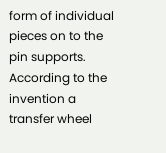form of individual pieces on to the pin supports. According to the invention a transfer wheel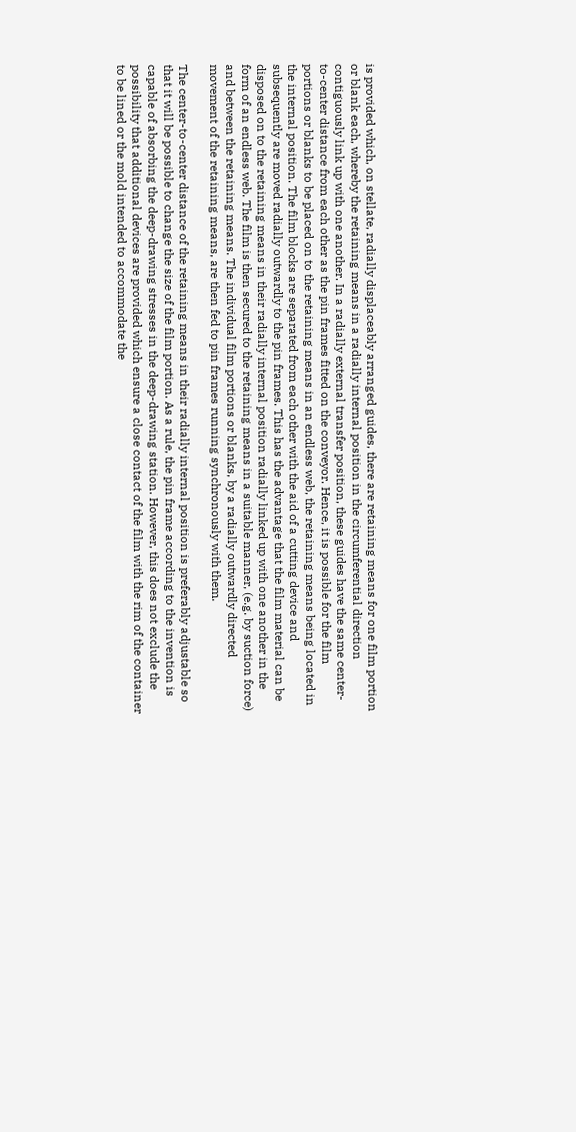is provided which, on stellate, radially displaceably arranged guides, there are retaining means for one film portion or blank each, whereby the retaining means in a radially internal position in the circumferential direction contiguously link up with one another. In a radially external transfer position, these guides have the same center-to-center distance from each other as the pin frames fitted on the conveyor. Hence, it is possible for the film portions or blanks to be placed on to the retaining means in an endless web, the retaining means being located in the internal position. The film blocks are separated from each other with the aid of a cutting device and subsequently are moved radially outwardly to the pin frames. This has the advantage that the film material can be disposed on to the retaining means in their radially internal position radially linked up with one another in the form of an endless web. The film is then secured to the retaining means in a suitable manner, (e.g. by suction force) and between the retaining means. The individual film portions or blanks, by a radially outwardly directed movement of the retaining means, are then fed to pin frames running synchronously with them.

The center-to-center distance of the retaining means in their radially internal position is preferably adjustable so that it will be possible to change the size of the film portion. As a rule, the pin frame according to the invention is capable of absorbing the deep-drawing stresses in the deep-drawing station. However, this does not exclude the possibility that additional devices are provided which ensure a close contact of the film with the rim of the container to be lined or the mold intended to accommodate the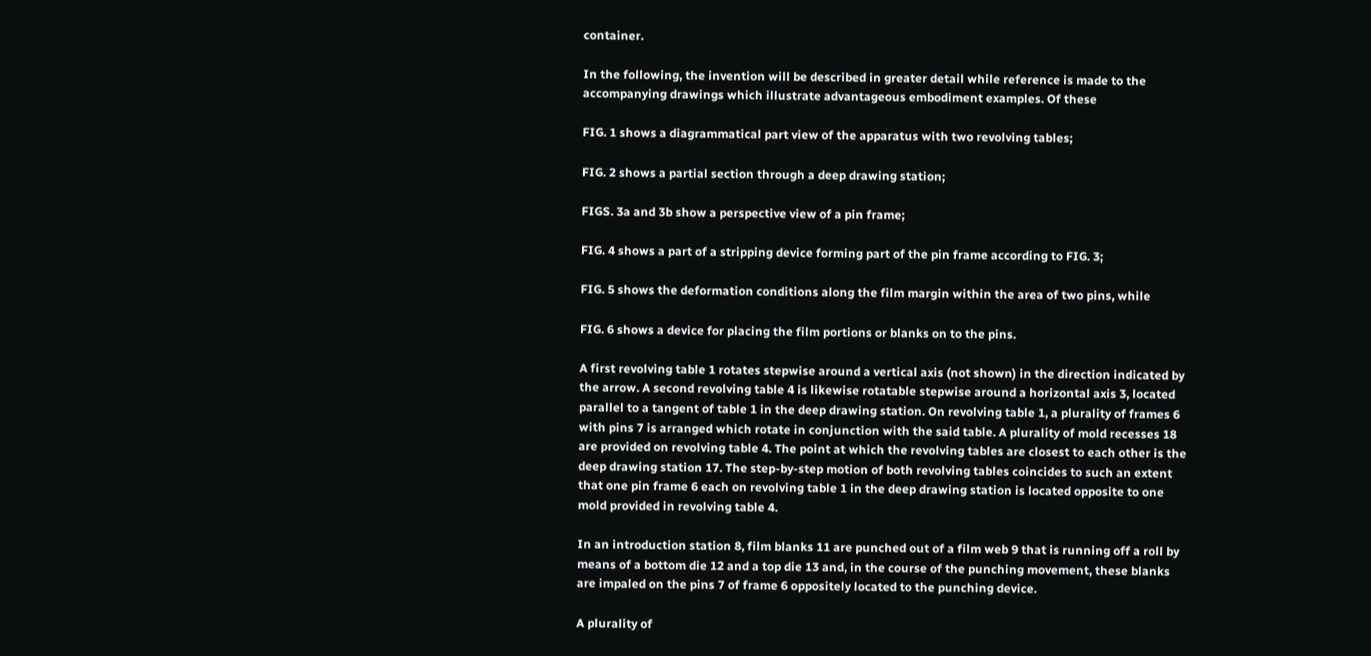container.

In the following, the invention will be described in greater detail while reference is made to the accompanying drawings which illustrate advantageous embodiment examples. Of these

FIG. 1 shows a diagrammatical part view of the apparatus with two revolving tables;

FIG. 2 shows a partial section through a deep drawing station;

FIGS. 3a and 3b show a perspective view of a pin frame;

FIG. 4 shows a part of a stripping device forming part of the pin frame according to FIG. 3;

FIG. 5 shows the deformation conditions along the film margin within the area of two pins, while

FIG. 6 shows a device for placing the film portions or blanks on to the pins.

A first revolving table 1 rotates stepwise around a vertical axis (not shown) in the direction indicated by the arrow. A second revolving table 4 is likewise rotatable stepwise around a horizontal axis 3, located parallel to a tangent of table 1 in the deep drawing station. On revolving table 1, a plurality of frames 6 with pins 7 is arranged which rotate in conjunction with the said table. A plurality of mold recesses 18 are provided on revolving table 4. The point at which the revolving tables are closest to each other is the deep drawing station 17. The step-by-step motion of both revolving tables coincides to such an extent that one pin frame 6 each on revolving table 1 in the deep drawing station is located opposite to one mold provided in revolving table 4.

In an introduction station 8, film blanks 11 are punched out of a film web 9 that is running off a roll by means of a bottom die 12 and a top die 13 and, in the course of the punching movement, these blanks are impaled on the pins 7 of frame 6 oppositely located to the punching device.

A plurality of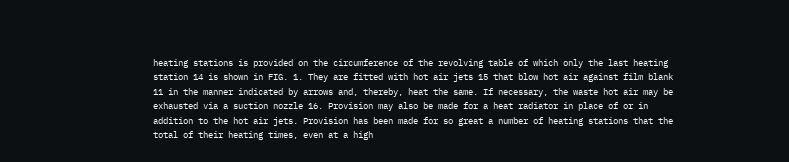heating stations is provided on the circumference of the revolving table of which only the last heating station 14 is shown in FIG. 1. They are fitted with hot air jets 15 that blow hot air against film blank 11 in the manner indicated by arrows and, thereby, heat the same. If necessary, the waste hot air may be exhausted via a suction nozzle 16. Provision may also be made for a heat radiator in place of or in addition to the hot air jets. Provision has been made for so great a number of heating stations that the total of their heating times, even at a high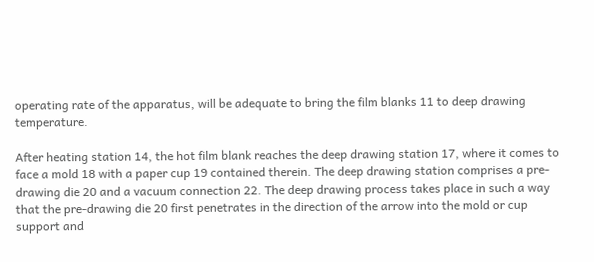operating rate of the apparatus, will be adequate to bring the film blanks 11 to deep drawing temperature.

After heating station 14, the hot film blank reaches the deep drawing station 17, where it comes to face a mold 18 with a paper cup 19 contained therein. The deep drawing station comprises a pre-drawing die 20 and a vacuum connection 22. The deep drawing process takes place in such a way that the pre-drawing die 20 first penetrates in the direction of the arrow into the mold or cup support and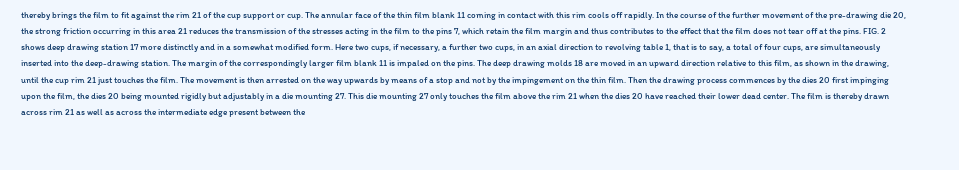thereby brings the film to fit against the rim 21 of the cup support or cup. The annular face of the thin film blank 11 coming in contact with this rim cools off rapidly. In the course of the further movement of the pre-drawing die 20, the strong friction occurring in this area 21 reduces the transmission of the stresses acting in the film to the pins 7, which retain the film margin and thus contributes to the effect that the film does not tear off at the pins. FIG. 2 shows deep drawing station 17 more distinctly and in a somewhat modified form. Here two cups, if necessary, a further two cups, in an axial direction to revolving table 1, that is to say, a total of four cups, are simultaneously inserted into the deep-drawing station. The margin of the correspondingly larger film blank 11 is impaled on the pins. The deep drawing molds 18 are moved in an upward direction relative to this film, as shown in the drawing, until the cup rim 21 just touches the film. The movement is then arrested on the way upwards by means of a stop and not by the impingement on the thin film. Then the drawing process commences by the dies 20 first impinging upon the film, the dies 20 being mounted rigidly but adjustably in a die mounting 27. This die mounting 27 only touches the film above the rim 21 when the dies 20 have reached their lower dead center. The film is thereby drawn across rim 21 as well as across the intermediate edge present between the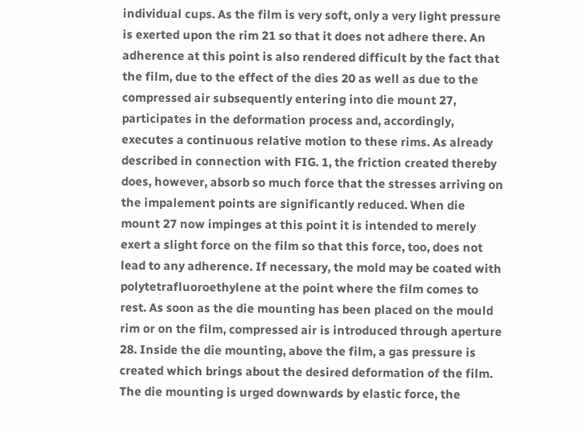individual cups. As the film is very soft, only a very light pressure is exerted upon the rim 21 so that it does not adhere there. An adherence at this point is also rendered difficult by the fact that the film, due to the effect of the dies 20 as well as due to the compressed air subsequently entering into die mount 27, participates in the deformation process and, accordingly, executes a continuous relative motion to these rims. As already described in connection with FIG. 1, the friction created thereby does, however, absorb so much force that the stresses arriving on the impalement points are significantly reduced. When die mount 27 now impinges at this point it is intended to merely exert a slight force on the film so that this force, too, does not lead to any adherence. If necessary, the mold may be coated with polytetrafluoroethylene at the point where the film comes to rest. As soon as the die mounting has been placed on the mould rim or on the film, compressed air is introduced through aperture 28. Inside the die mounting, above the film, a gas pressure is created which brings about the desired deformation of the film. The die mounting is urged downwards by elastic force, the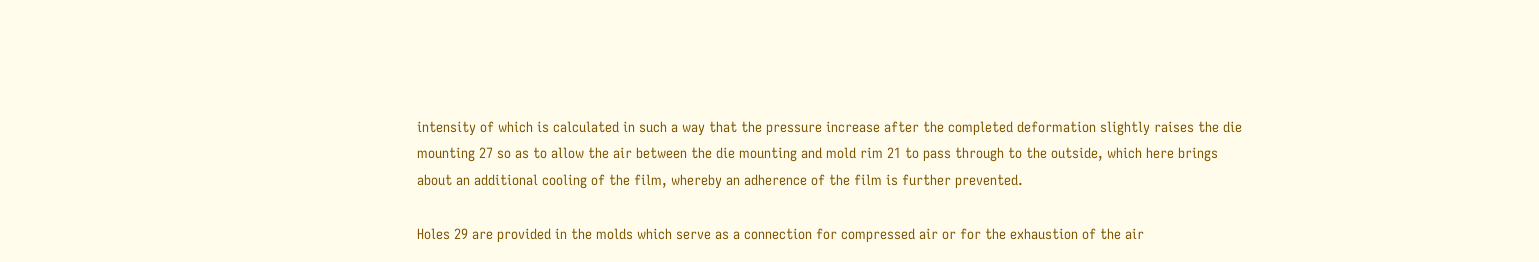intensity of which is calculated in such a way that the pressure increase after the completed deformation slightly raises the die mounting 27 so as to allow the air between the die mounting and mold rim 21 to pass through to the outside, which here brings about an additional cooling of the film, whereby an adherence of the film is further prevented.

Holes 29 are provided in the molds which serve as a connection for compressed air or for the exhaustion of the air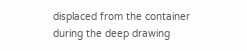displaced from the container during the deep drawing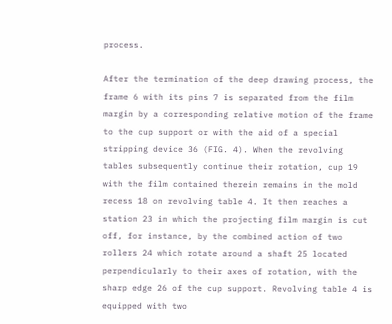process.

After the termination of the deep drawing process, the frame 6 with its pins 7 is separated from the film margin by a corresponding relative motion of the frame to the cup support or with the aid of a special stripping device 36 (FIG. 4). When the revolving tables subsequently continue their rotation, cup 19 with the film contained therein remains in the mold recess 18 on revolving table 4. It then reaches a station 23 in which the projecting film margin is cut off, for instance, by the combined action of two rollers 24 which rotate around a shaft 25 located perpendicularly to their axes of rotation, with the sharp edge 26 of the cup support. Revolving table 4 is equipped with two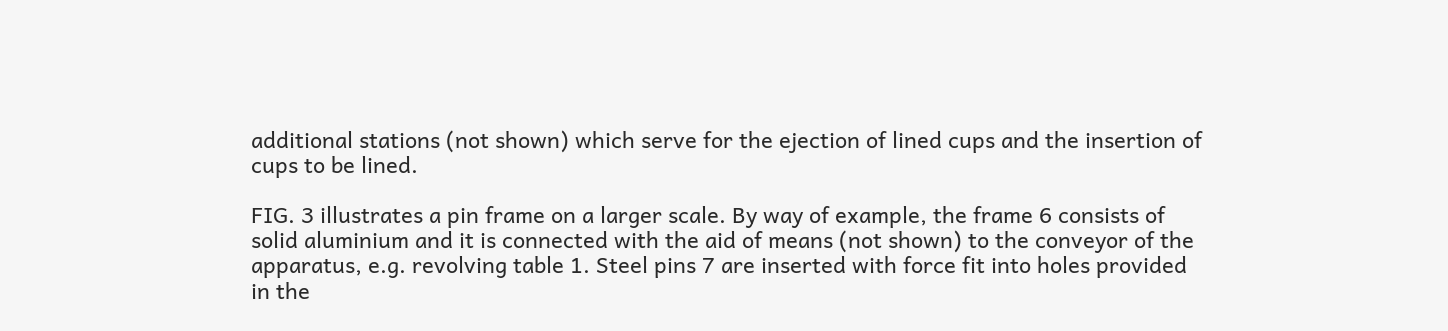additional stations (not shown) which serve for the ejection of lined cups and the insertion of cups to be lined.

FIG. 3 illustrates a pin frame on a larger scale. By way of example, the frame 6 consists of solid aluminium and it is connected with the aid of means (not shown) to the conveyor of the apparatus, e.g. revolving table 1. Steel pins 7 are inserted with force fit into holes provided in the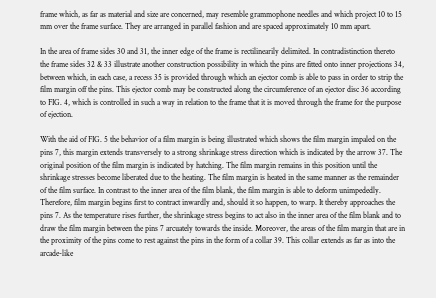frame which, as far as material and size are concerned, may resemble grammophone needles and which project 10 to 15 mm over the frame surface. They are arranged in parallel fashion and are spaced approximately 10 mm apart.

In the area of frame sides 30 and 31, the inner edge of the frame is rectilinearily delimited. In contradistinction thereto the frame sides 32 & 33 illustrate another construction possibility in which the pins are fitted onto inner projections 34, between which, in each case, a recess 35 is provided through which an ejector comb is able to pass in order to strip the film margin off the pins. This ejector comb may be constructed along the circumference of an ejector disc 36 according to FIG. 4, which is controlled in such a way in relation to the frame that it is moved through the frame for the purpose of ejection.

With the aid of FIG. 5 the behavior of a film margin is being illustrated which shows the film margin impaled on the pins 7, this margin extends transversely to a strong shrinkage stress direction which is indicated by the arrow 37. The original position of the film margin is indicated by hatching. The film margin remains in this position until the shrinkage stresses become liberated due to the heating. The film margin is heated in the same manner as the remainder of the film surface. In contrast to the inner area of the film blank, the film margin is able to deform unimpededly. Therefore, film margin begins first to contract inwardly and, should it so happen, to warp. It thereby approaches the pins 7. As the temperature rises further, the shrinkage stress begins to act also in the inner area of the film blank and to draw the film margin between the pins 7 arcuately towards the inside. Moreover, the areas of the film margin that are in the proximity of the pins come to rest against the pins in the form of a collar 39. This collar extends as far as into the arcade-like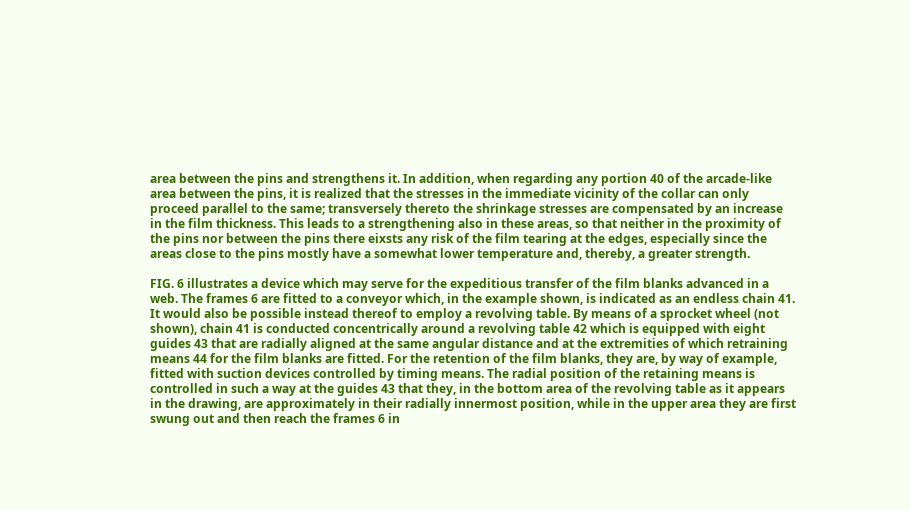area between the pins and strengthens it. In addition, when regarding any portion 40 of the arcade-like area between the pins, it is realized that the stresses in the immediate vicinity of the collar can only proceed parallel to the same; transversely thereto the shrinkage stresses are compensated by an increase in the film thickness. This leads to a strengthening also in these areas, so that neither in the proximity of the pins nor between the pins there eixsts any risk of the film tearing at the edges, especially since the areas close to the pins mostly have a somewhat lower temperature and, thereby, a greater strength.

FIG. 6 illustrates a device which may serve for the expeditious transfer of the film blanks advanced in a web. The frames 6 are fitted to a conveyor which, in the example shown, is indicated as an endless chain 41. It would also be possible instead thereof to employ a revolving table. By means of a sprocket wheel (not shown), chain 41 is conducted concentrically around a revolving table 42 which is equipped with eight guides 43 that are radially aligned at the same angular distance and at the extremities of which retraining means 44 for the film blanks are fitted. For the retention of the film blanks, they are, by way of example, fitted with suction devices controlled by timing means. The radial position of the retaining means is controlled in such a way at the guides 43 that they, in the bottom area of the revolving table as it appears in the drawing, are approximately in their radially innermost position, while in the upper area they are first swung out and then reach the frames 6 in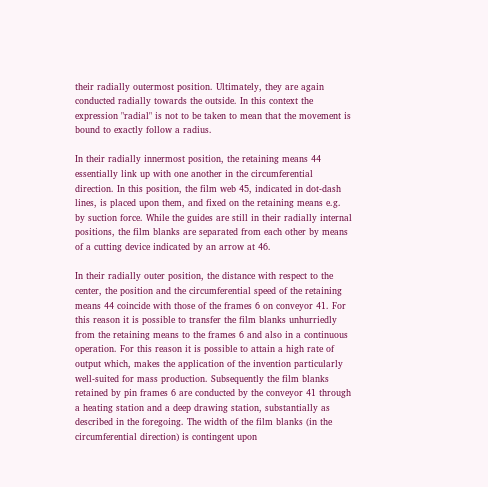their radially outermost position. Ultimately, they are again conducted radially towards the outside. In this context the expression "radial" is not to be taken to mean that the movement is bound to exactly follow a radius.

In their radially innermost position, the retaining means 44 essentially link up with one another in the circumferential direction. In this position, the film web 45, indicated in dot-dash lines, is placed upon them, and fixed on the retaining means e.g. by suction force. While the guides are still in their radially internal positions, the film blanks are separated from each other by means of a cutting device indicated by an arrow at 46.

In their radially outer position, the distance with respect to the center, the position and the circumferential speed of the retaining means 44 coincide with those of the frames 6 on conveyor 41. For this reason it is possible to transfer the film blanks unhurriedly from the retaining means to the frames 6 and also in a continuous operation. For this reason it is possible to attain a high rate of output which, makes the application of the invention particularly well-suited for mass production. Subsequently the film blanks retained by pin frames 6 are conducted by the conveyor 41 through a heating station and a deep drawing station, substantially as described in the foregoing. The width of the film blanks (in the circumferential direction) is contingent upon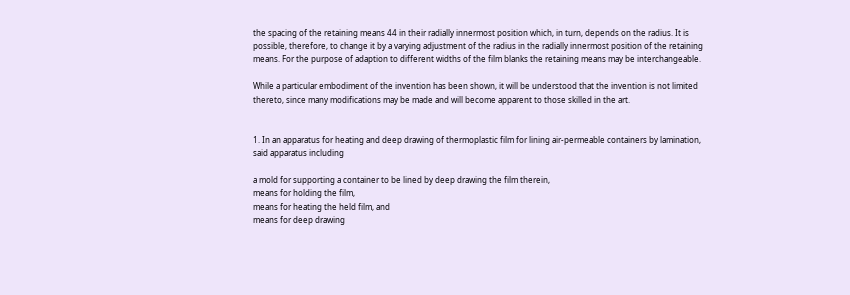the spacing of the retaining means 44 in their radially innermost position which, in turn, depends on the radius. It is possible, therefore, to change it by a varying adjustment of the radius in the radially innermost position of the retaining means. For the purpose of adaption to different widths of the film blanks the retaining means may be interchangeable.

While a particular embodiment of the invention has been shown, it will be understood that the invention is not limited thereto, since many modifications may be made and will become apparent to those skilled in the art.


1. In an apparatus for heating and deep drawing of thermoplastic film for lining air-permeable containers by lamination, said apparatus including

a mold for supporting a container to be lined by deep drawing the film therein,
means for holding the film,
means for heating the held film, and
means for deep drawing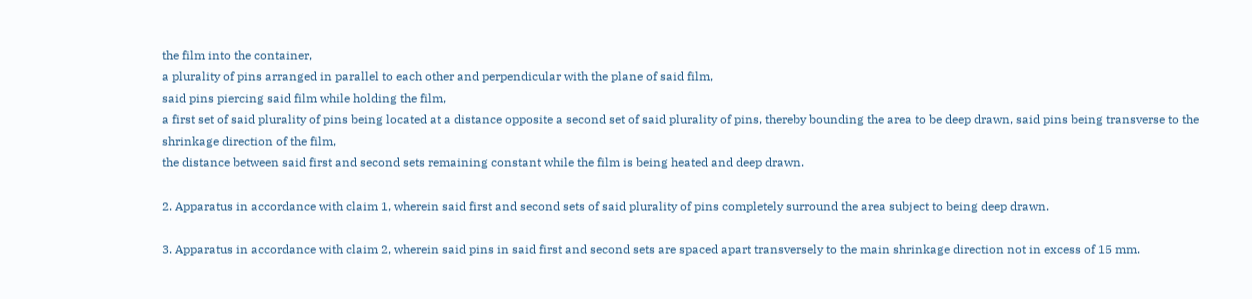the film into the container,
a plurality of pins arranged in parallel to each other and perpendicular with the plane of said film,
said pins piercing said film while holding the film,
a first set of said plurality of pins being located at a distance opposite a second set of said plurality of pins, thereby bounding the area to be deep drawn, said pins being transverse to the shrinkage direction of the film,
the distance between said first and second sets remaining constant while the film is being heated and deep drawn.

2. Apparatus in accordance with claim 1, wherein said first and second sets of said plurality of pins completely surround the area subject to being deep drawn.

3. Apparatus in accordance with claim 2, wherein said pins in said first and second sets are spaced apart transversely to the main shrinkage direction not in excess of 15 mm.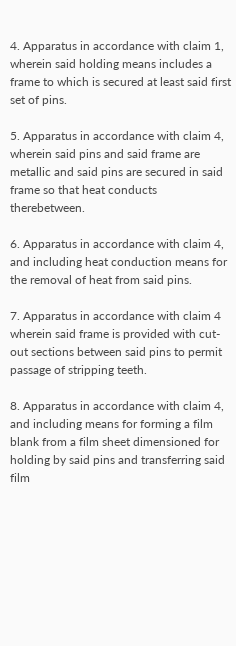4. Apparatus in accordance with claim 1, wherein said holding means includes a frame to which is secured at least said first set of pins.

5. Apparatus in accordance with claim 4, wherein said pins and said frame are metallic and said pins are secured in said frame so that heat conducts therebetween.

6. Apparatus in accordance with claim 4, and including heat conduction means for the removal of heat from said pins.

7. Apparatus in accordance with claim 4 wherein said frame is provided with cut-out sections between said pins to permit passage of stripping teeth.

8. Apparatus in accordance with claim 4, and including means for forming a film blank from a film sheet dimensioned for holding by said pins and transferring said film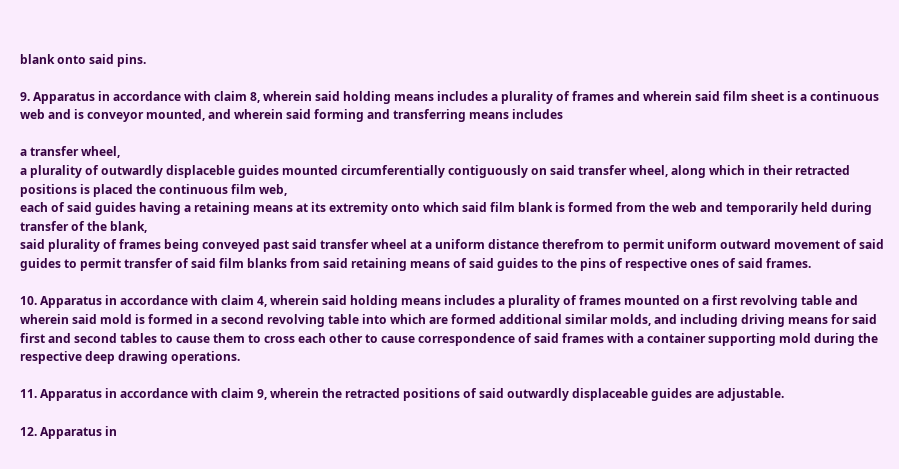blank onto said pins.

9. Apparatus in accordance with claim 8, wherein said holding means includes a plurality of frames and wherein said film sheet is a continuous web and is conveyor mounted, and wherein said forming and transferring means includes

a transfer wheel,
a plurality of outwardly displaceble guides mounted circumferentially contiguously on said transfer wheel, along which in their retracted positions is placed the continuous film web,
each of said guides having a retaining means at its extremity onto which said film blank is formed from the web and temporarily held during transfer of the blank,
said plurality of frames being conveyed past said transfer wheel at a uniform distance therefrom to permit uniform outward movement of said guides to permit transfer of said film blanks from said retaining means of said guides to the pins of respective ones of said frames.

10. Apparatus in accordance with claim 4, wherein said holding means includes a plurality of frames mounted on a first revolving table and wherein said mold is formed in a second revolving table into which are formed additional similar molds, and including driving means for said first and second tables to cause them to cross each other to cause correspondence of said frames with a container supporting mold during the respective deep drawing operations.

11. Apparatus in accordance with claim 9, wherein the retracted positions of said outwardly displaceable guides are adjustable.

12. Apparatus in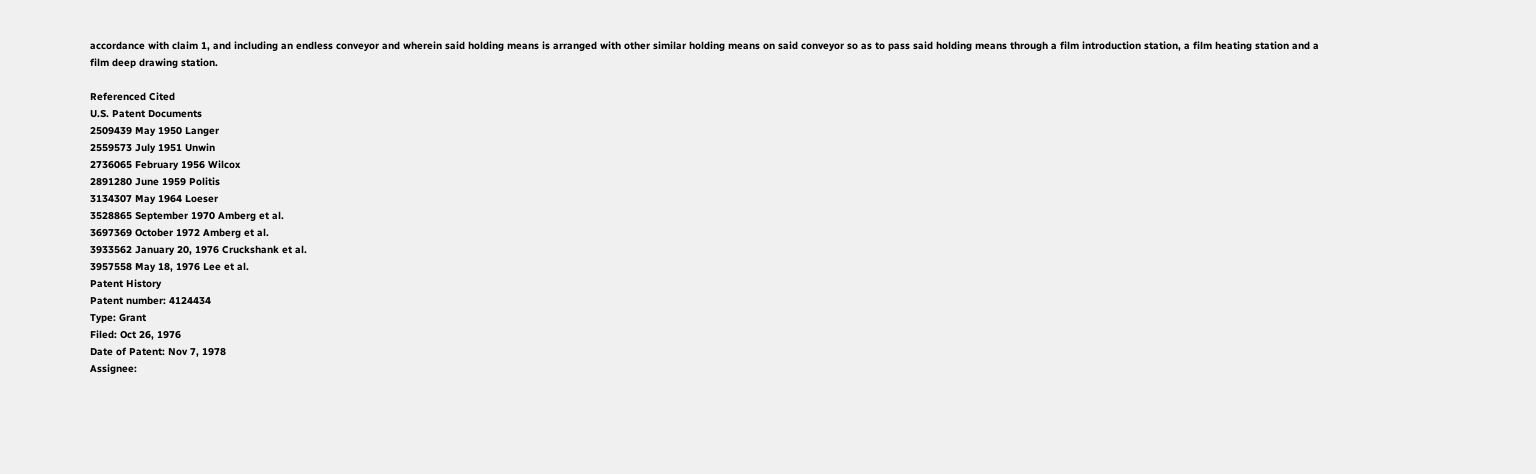accordance with claim 1, and including an endless conveyor and wherein said holding means is arranged with other similar holding means on said conveyor so as to pass said holding means through a film introduction station, a film heating station and a film deep drawing station.

Referenced Cited
U.S. Patent Documents
2509439 May 1950 Langer
2559573 July 1951 Unwin
2736065 February 1956 Wilcox
2891280 June 1959 Politis
3134307 May 1964 Loeser
3528865 September 1970 Amberg et al.
3697369 October 1972 Amberg et al.
3933562 January 20, 1976 Cruckshank et al.
3957558 May 18, 1976 Lee et al.
Patent History
Patent number: 4124434
Type: Grant
Filed: Oct 26, 1976
Date of Patent: Nov 7, 1978
Assignee: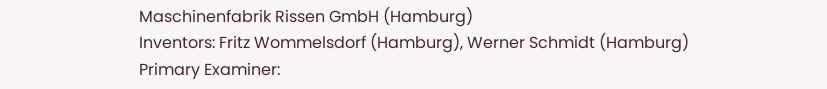Maschinenfabrik Rissen GmbH (Hamburg)
Inventors: Fritz Wommelsdorf (Hamburg), Werner Schmidt (Hamburg)
Primary Examiner: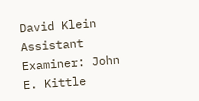David Klein
Assistant Examiner: John E. Kittle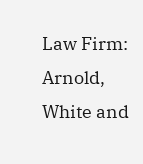Law Firm: Arnold, White and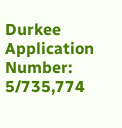Durkee
Application Number: 5/735,774